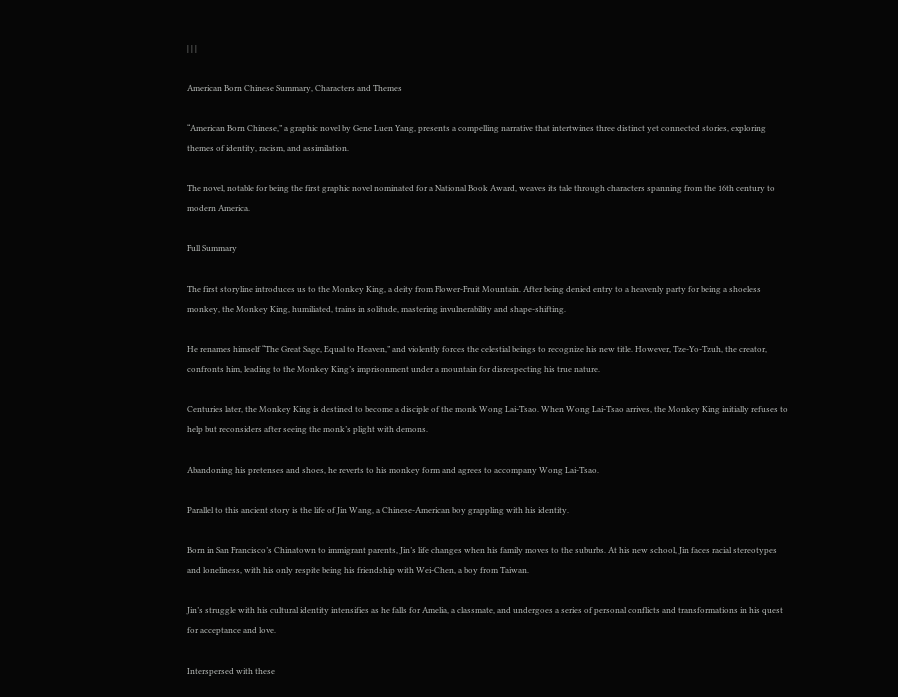| | |

American Born Chinese Summary, Characters and Themes

“American Born Chinese,” a graphic novel by Gene Luen Yang, presents a compelling narrative that intertwines three distinct yet connected stories, exploring themes of identity, racism, and assimilation.

The novel, notable for being the first graphic novel nominated for a National Book Award, weaves its tale through characters spanning from the 16th century to modern America.

Full Summary

The first storyline introduces us to the Monkey King, a deity from Flower-Fruit Mountain. After being denied entry to a heavenly party for being a shoeless monkey, the Monkey King, humiliated, trains in solitude, mastering invulnerability and shape-shifting.

He renames himself “The Great Sage, Equal to Heaven,” and violently forces the celestial beings to recognize his new title. However, Tze-Yo-Tzuh, the creator, confronts him, leading to the Monkey King’s imprisonment under a mountain for disrespecting his true nature.

Centuries later, the Monkey King is destined to become a disciple of the monk Wong Lai-Tsao. When Wong Lai-Tsao arrives, the Monkey King initially refuses to help but reconsiders after seeing the monk’s plight with demons.

Abandoning his pretenses and shoes, he reverts to his monkey form and agrees to accompany Wong Lai-Tsao.

Parallel to this ancient story is the life of Jin Wang, a Chinese-American boy grappling with his identity.

Born in San Francisco’s Chinatown to immigrant parents, Jin’s life changes when his family moves to the suburbs. At his new school, Jin faces racial stereotypes and loneliness, with his only respite being his friendship with Wei-Chen, a boy from Taiwan.

Jin’s struggle with his cultural identity intensifies as he falls for Amelia, a classmate, and undergoes a series of personal conflicts and transformations in his quest for acceptance and love.

Interspersed with these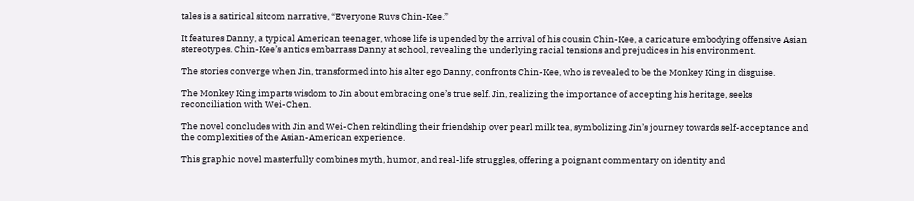tales is a satirical sitcom narrative, “Everyone Ruvs Chin-Kee.”

It features Danny, a typical American teenager, whose life is upended by the arrival of his cousin Chin-Kee, a caricature embodying offensive Asian stereotypes. Chin-Kee’s antics embarrass Danny at school, revealing the underlying racial tensions and prejudices in his environment.

The stories converge when Jin, transformed into his alter ego Danny, confronts Chin-Kee, who is revealed to be the Monkey King in disguise.

The Monkey King imparts wisdom to Jin about embracing one’s true self. Jin, realizing the importance of accepting his heritage, seeks reconciliation with Wei-Chen.

The novel concludes with Jin and Wei-Chen rekindling their friendship over pearl milk tea, symbolizing Jin’s journey towards self-acceptance and the complexities of the Asian-American experience.

This graphic novel masterfully combines myth, humor, and real-life struggles, offering a poignant commentary on identity and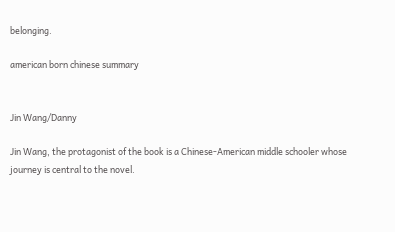belonging.

american born chinese summary


Jin Wang/Danny

Jin Wang, the protagonist of the book is a Chinese-American middle schooler whose journey is central to the novel.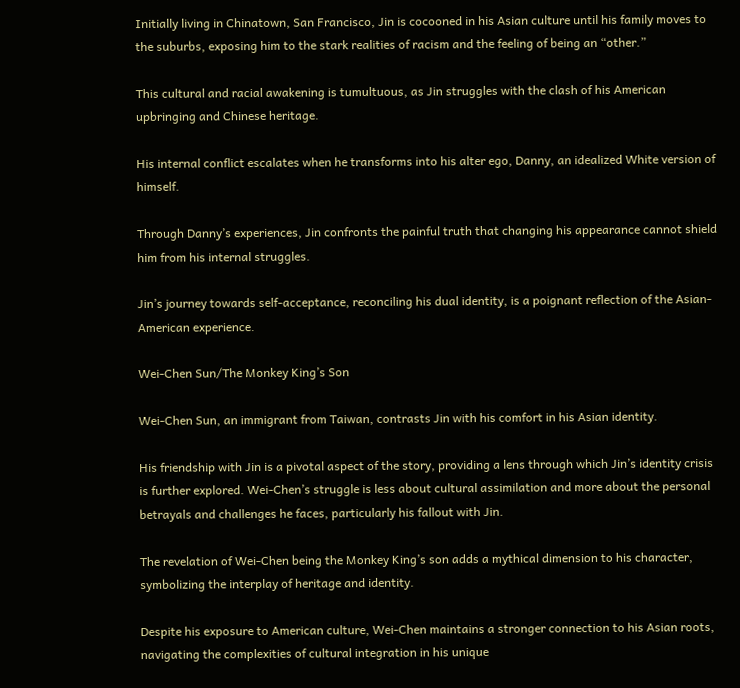Initially living in Chinatown, San Francisco, Jin is cocooned in his Asian culture until his family moves to the suburbs, exposing him to the stark realities of racism and the feeling of being an “other.”

This cultural and racial awakening is tumultuous, as Jin struggles with the clash of his American upbringing and Chinese heritage.

His internal conflict escalates when he transforms into his alter ego, Danny, an idealized White version of himself.

Through Danny’s experiences, Jin confronts the painful truth that changing his appearance cannot shield him from his internal struggles.

Jin’s journey towards self-acceptance, reconciling his dual identity, is a poignant reflection of the Asian-American experience.

Wei-Chen Sun/The Monkey King’s Son

Wei-Chen Sun, an immigrant from Taiwan, contrasts Jin with his comfort in his Asian identity.

His friendship with Jin is a pivotal aspect of the story, providing a lens through which Jin’s identity crisis is further explored. Wei-Chen’s struggle is less about cultural assimilation and more about the personal betrayals and challenges he faces, particularly his fallout with Jin.

The revelation of Wei-Chen being the Monkey King’s son adds a mythical dimension to his character, symbolizing the interplay of heritage and identity.

Despite his exposure to American culture, Wei-Chen maintains a stronger connection to his Asian roots, navigating the complexities of cultural integration in his unique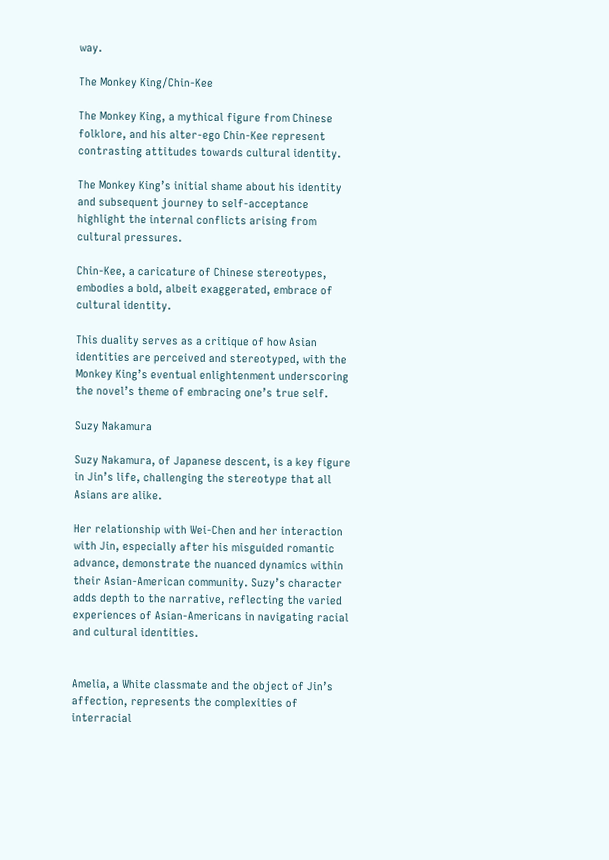way.

The Monkey King/Chin-Kee

The Monkey King, a mythical figure from Chinese folklore, and his alter-ego Chin-Kee represent contrasting attitudes towards cultural identity.

The Monkey King’s initial shame about his identity and subsequent journey to self-acceptance highlight the internal conflicts arising from cultural pressures.

Chin-Kee, a caricature of Chinese stereotypes, embodies a bold, albeit exaggerated, embrace of cultural identity.

This duality serves as a critique of how Asian identities are perceived and stereotyped, with the Monkey King’s eventual enlightenment underscoring the novel’s theme of embracing one’s true self.

Suzy Nakamura

Suzy Nakamura, of Japanese descent, is a key figure in Jin’s life, challenging the stereotype that all Asians are alike.

Her relationship with Wei-Chen and her interaction with Jin, especially after his misguided romantic advance, demonstrate the nuanced dynamics within their Asian-American community. Suzy’s character adds depth to the narrative, reflecting the varied experiences of Asian-Americans in navigating racial and cultural identities.


Amelia, a White classmate and the object of Jin’s affection, represents the complexities of interracial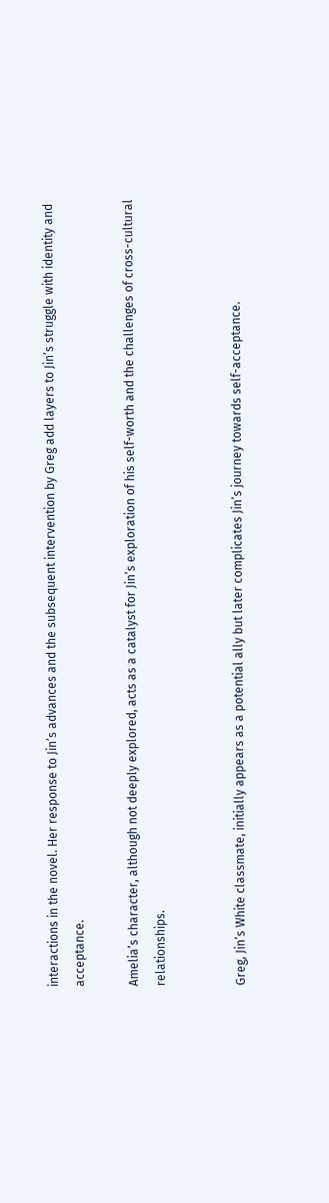interactions in the novel. Her response to Jin’s advances and the subsequent intervention by Greg add layers to Jin’s struggle with identity and acceptance.

Amelia’s character, although not deeply explored, acts as a catalyst for Jin’s exploration of his self-worth and the challenges of cross-cultural relationships.


Greg, Jin’s White classmate, initially appears as a potential ally but later complicates Jin’s journey towards self-acceptance.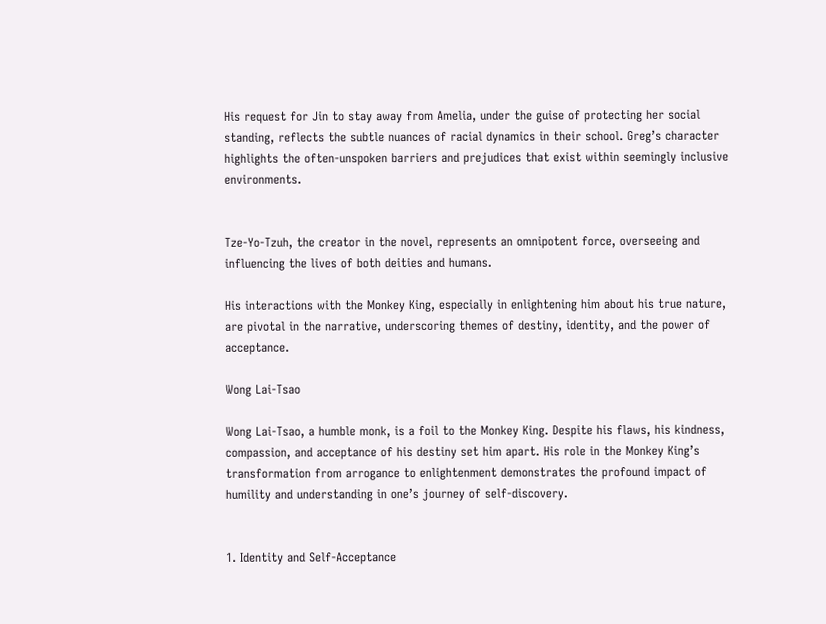His request for Jin to stay away from Amelia, under the guise of protecting her social standing, reflects the subtle nuances of racial dynamics in their school. Greg’s character highlights the often-unspoken barriers and prejudices that exist within seemingly inclusive environments.


Tze-Yo-Tzuh, the creator in the novel, represents an omnipotent force, overseeing and influencing the lives of both deities and humans.

His interactions with the Monkey King, especially in enlightening him about his true nature, are pivotal in the narrative, underscoring themes of destiny, identity, and the power of acceptance.

Wong Lai-Tsao

Wong Lai-Tsao, a humble monk, is a foil to the Monkey King. Despite his flaws, his kindness, compassion, and acceptance of his destiny set him apart. His role in the Monkey King’s transformation from arrogance to enlightenment demonstrates the profound impact of humility and understanding in one’s journey of self-discovery.


1. Identity and Self-Acceptance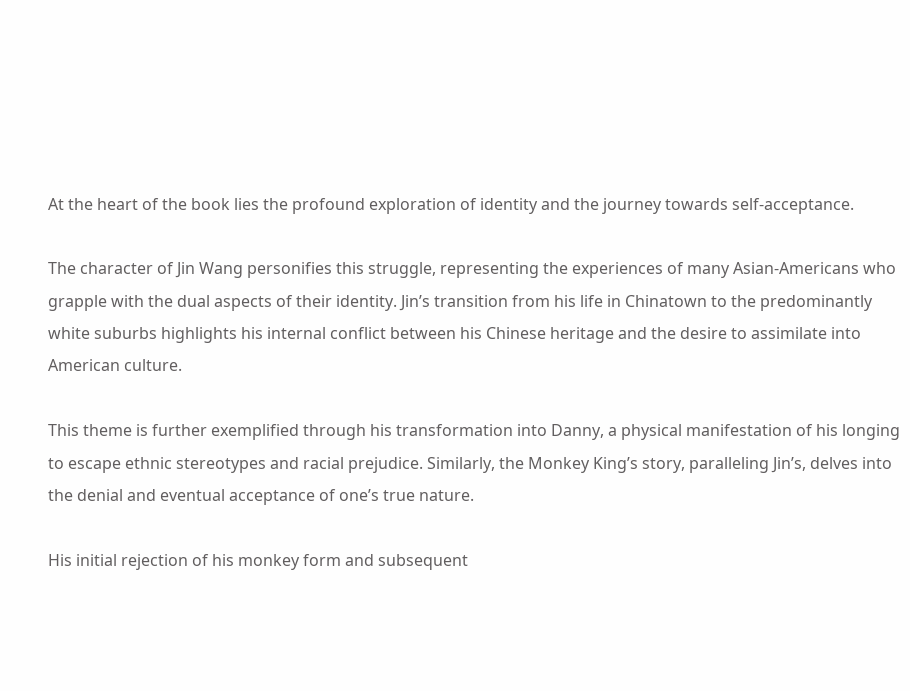At the heart of the book lies the profound exploration of identity and the journey towards self-acceptance.

The character of Jin Wang personifies this struggle, representing the experiences of many Asian-Americans who grapple with the dual aspects of their identity. Jin’s transition from his life in Chinatown to the predominantly white suburbs highlights his internal conflict between his Chinese heritage and the desire to assimilate into American culture.

This theme is further exemplified through his transformation into Danny, a physical manifestation of his longing to escape ethnic stereotypes and racial prejudice. Similarly, the Monkey King’s story, paralleling Jin’s, delves into the denial and eventual acceptance of one’s true nature.

His initial rejection of his monkey form and subsequent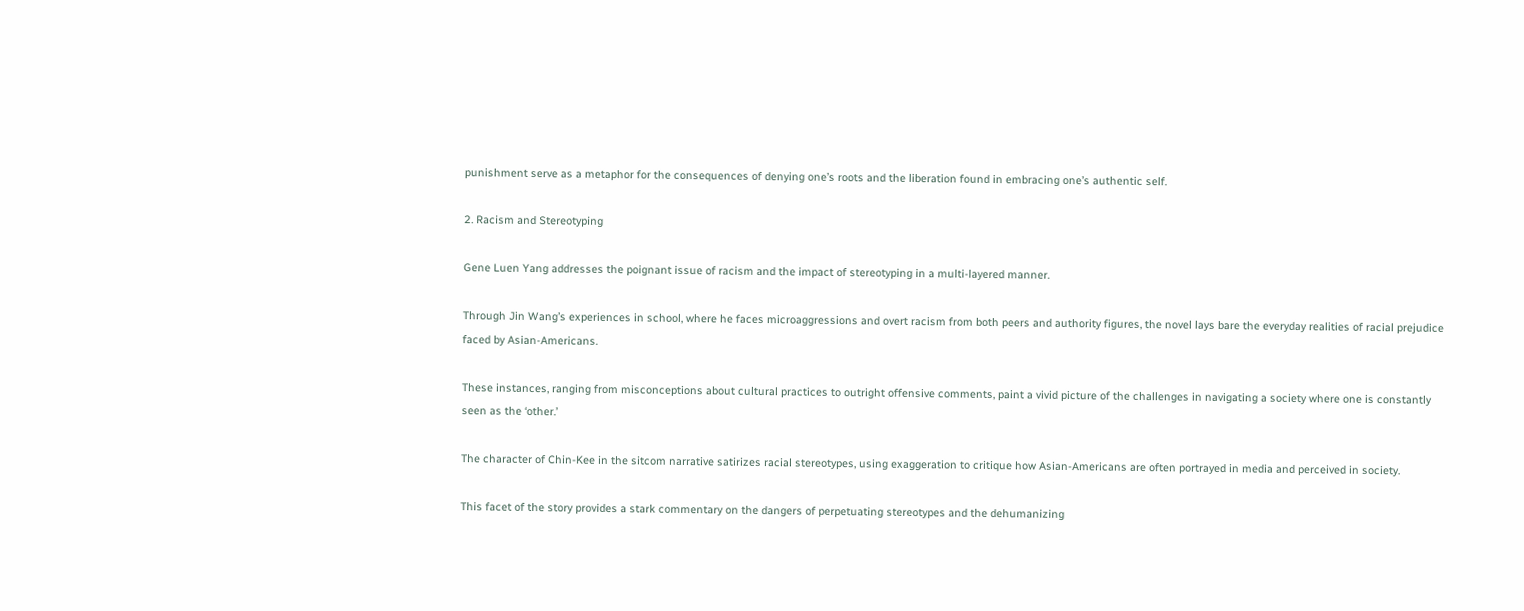punishment serve as a metaphor for the consequences of denying one’s roots and the liberation found in embracing one’s authentic self.

2. Racism and Stereotyping

Gene Luen Yang addresses the poignant issue of racism and the impact of stereotyping in a multi-layered manner.

Through Jin Wang’s experiences in school, where he faces microaggressions and overt racism from both peers and authority figures, the novel lays bare the everyday realities of racial prejudice faced by Asian-Americans.

These instances, ranging from misconceptions about cultural practices to outright offensive comments, paint a vivid picture of the challenges in navigating a society where one is constantly seen as the ‘other.’

The character of Chin-Kee in the sitcom narrative satirizes racial stereotypes, using exaggeration to critique how Asian-Americans are often portrayed in media and perceived in society.

This facet of the story provides a stark commentary on the dangers of perpetuating stereotypes and the dehumanizing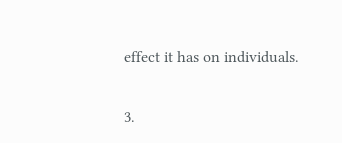effect it has on individuals.

3.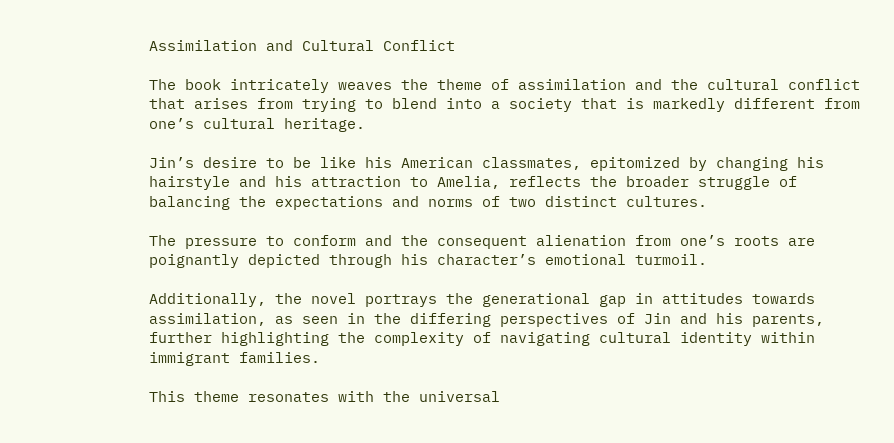Assimilation and Cultural Conflict

The book intricately weaves the theme of assimilation and the cultural conflict that arises from trying to blend into a society that is markedly different from one’s cultural heritage.

Jin’s desire to be like his American classmates, epitomized by changing his hairstyle and his attraction to Amelia, reflects the broader struggle of balancing the expectations and norms of two distinct cultures.

The pressure to conform and the consequent alienation from one’s roots are poignantly depicted through his character’s emotional turmoil.

Additionally, the novel portrays the generational gap in attitudes towards assimilation, as seen in the differing perspectives of Jin and his parents, further highlighting the complexity of navigating cultural identity within immigrant families.

This theme resonates with the universal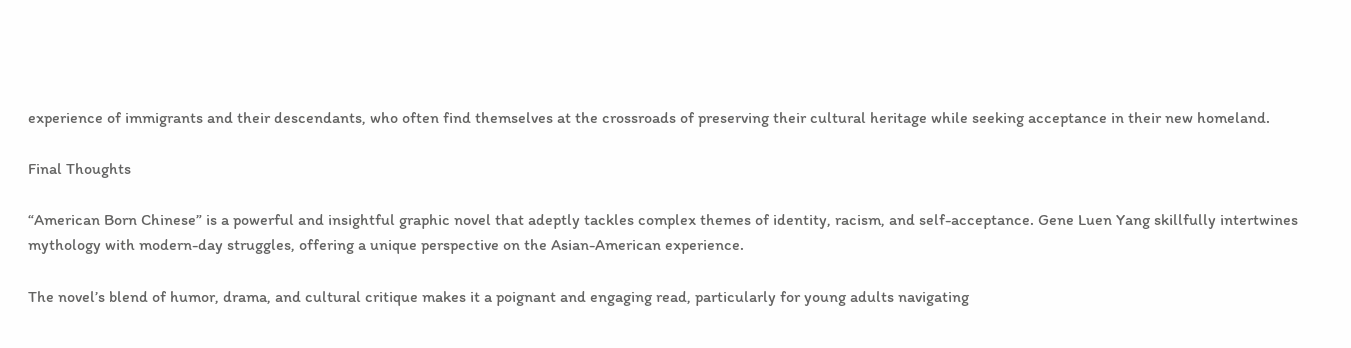experience of immigrants and their descendants, who often find themselves at the crossroads of preserving their cultural heritage while seeking acceptance in their new homeland.

Final Thoughts

“American Born Chinese” is a powerful and insightful graphic novel that adeptly tackles complex themes of identity, racism, and self-acceptance. Gene Luen Yang skillfully intertwines mythology with modern-day struggles, offering a unique perspective on the Asian-American experience.

The novel’s blend of humor, drama, and cultural critique makes it a poignant and engaging read, particularly for young adults navigating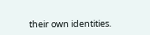their own identities.